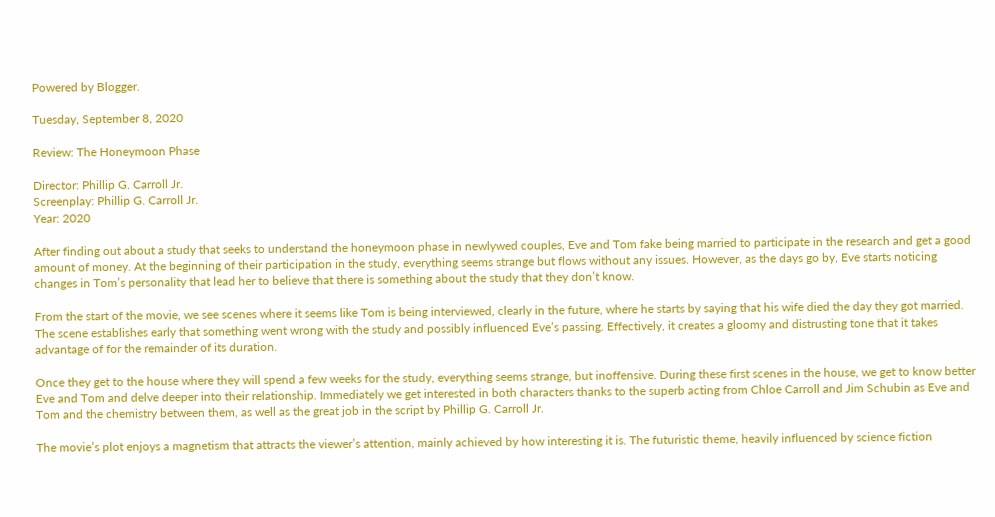Powered by Blogger.

Tuesday, September 8, 2020

Review: The Honeymoon Phase

Director: Phillip G. Carroll Jr.
Screenplay: Phillip G. Carroll Jr.
Year: 2020

After finding out about a study that seeks to understand the honeymoon phase in newlywed couples, Eve and Tom fake being married to participate in the research and get a good amount of money. At the beginning of their participation in the study, everything seems strange but flows without any issues. However, as the days go by, Eve starts noticing changes in Tom’s personality that lead her to believe that there is something about the study that they don’t know.

From the start of the movie, we see scenes where it seems like Tom is being interviewed, clearly in the future, where he starts by saying that his wife died the day they got married. The scene establishes early that something went wrong with the study and possibly influenced Eve’s passing. Effectively, it creates a gloomy and distrusting tone that it takes advantage of for the remainder of its duration.

Once they get to the house where they will spend a few weeks for the study, everything seems strange, but inoffensive. During these first scenes in the house, we get to know better Eve and Tom and delve deeper into their relationship. Immediately we get interested in both characters thanks to the superb acting from Chloe Carroll and Jim Schubin as Eve and Tom and the chemistry between them, as well as the great job in the script by Phillip G. Carroll Jr.

The movie’s plot enjoys a magnetism that attracts the viewer’s attention, mainly achieved by how interesting it is. The futuristic theme, heavily influenced by science fiction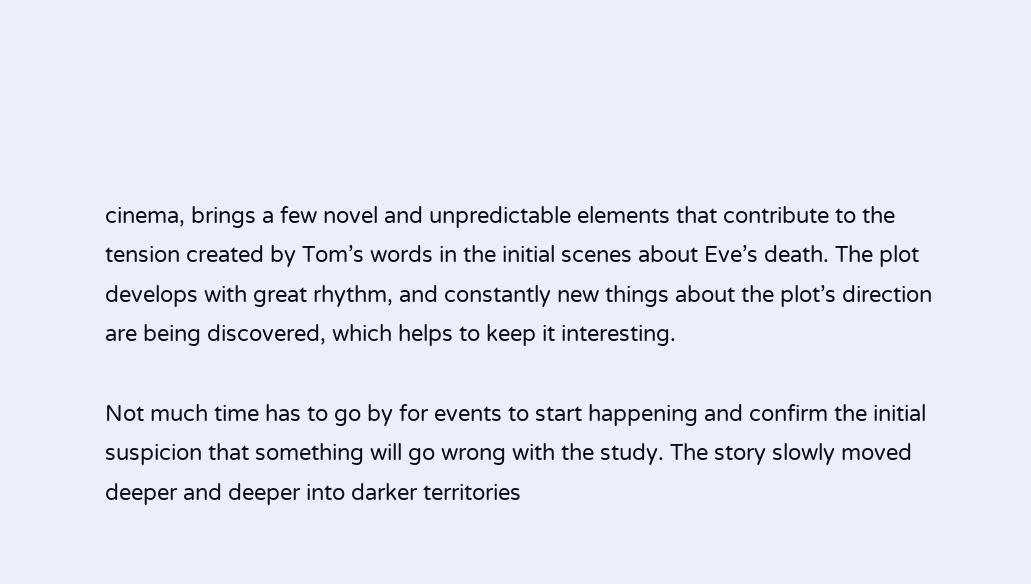cinema, brings a few novel and unpredictable elements that contribute to the tension created by Tom’s words in the initial scenes about Eve’s death. The plot develops with great rhythm, and constantly new things about the plot’s direction are being discovered, which helps to keep it interesting.

Not much time has to go by for events to start happening and confirm the initial suspicion that something will go wrong with the study. The story slowly moved deeper and deeper into darker territories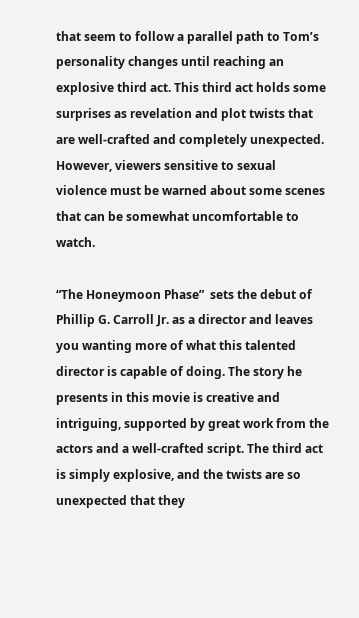that seem to follow a parallel path to Tom’s personality changes until reaching an explosive third act. This third act holds some surprises as revelation and plot twists that are well-crafted and completely unexpected. However, viewers sensitive to sexual violence must be warned about some scenes that can be somewhat uncomfortable to watch.

“The Honeymoon Phase”  sets the debut of Phillip G. Carroll Jr. as a director and leaves you wanting more of what this talented director is capable of doing. The story he presents in this movie is creative and intriguing, supported by great work from the actors and a well-crafted script. The third act is simply explosive, and the twists are so unexpected that they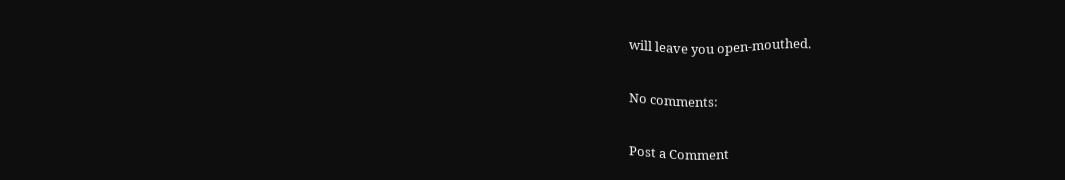will leave you open-mouthed.

No comments:

Post a Comment